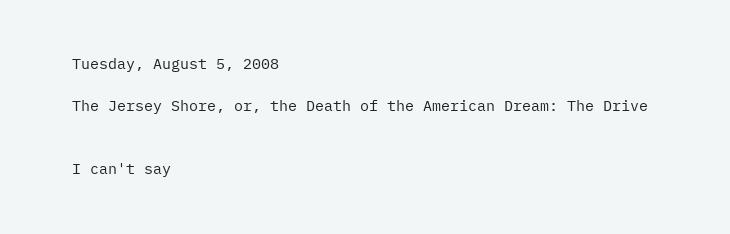Tuesday, August 5, 2008

The Jersey Shore, or, the Death of the American Dream: The Drive


I can't say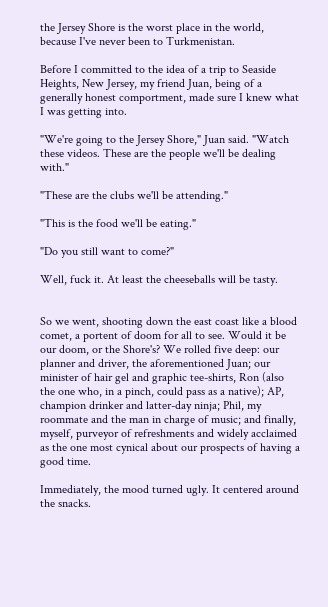the Jersey Shore is the worst place in the world, because I've never been to Turkmenistan.

Before I committed to the idea of a trip to Seaside Heights, New Jersey, my friend Juan, being of a generally honest comportment, made sure I knew what I was getting into.

"We're going to the Jersey Shore," Juan said. "Watch these videos. These are the people we'll be dealing with."

"These are the clubs we'll be attending."

"This is the food we'll be eating."

"Do you still want to come?"

Well, fuck it. At least the cheeseballs will be tasty.


So we went, shooting down the east coast like a blood comet, a portent of doom for all to see. Would it be our doom, or the Shore's? We rolled five deep: our planner and driver, the aforementioned Juan; our minister of hair gel and graphic tee-shirts, Ron (also the one who, in a pinch, could pass as a native); AP, champion drinker and latter-day ninja; Phil, my roommate and the man in charge of music; and finally, myself, purveyor of refreshments and widely acclaimed as the one most cynical about our prospects of having a good time.

Immediately, the mood turned ugly. It centered around the snacks.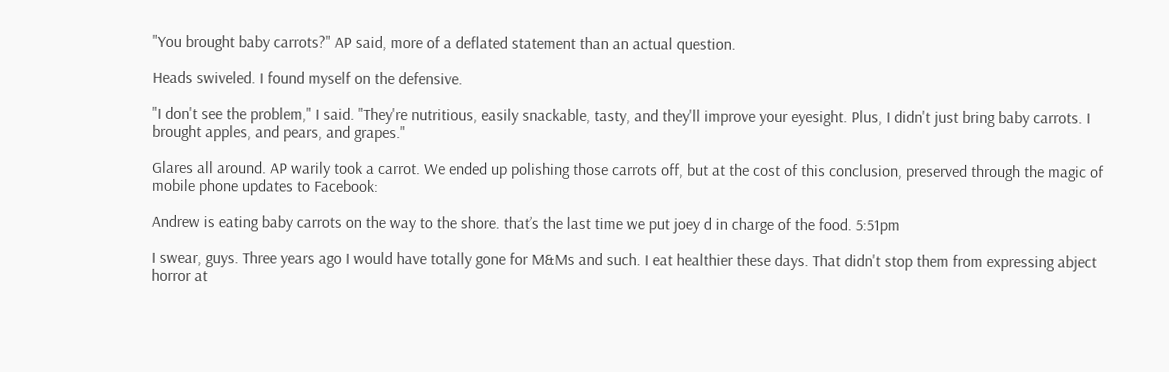"You brought baby carrots?" AP said, more of a deflated statement than an actual question.

Heads swiveled. I found myself on the defensive.

"I don't see the problem," I said. "They're nutritious, easily snackable, tasty, and they'll improve your eyesight. Plus, I didn't just bring baby carrots. I brought apples, and pears, and grapes."

Glares all around. AP warily took a carrot. We ended up polishing those carrots off, but at the cost of this conclusion, preserved through the magic of mobile phone updates to Facebook:

Andrew is eating baby carrots on the way to the shore. that’s the last time we put joey d in charge of the food. 5:51pm

I swear, guys. Three years ago I would have totally gone for M&Ms and such. I eat healthier these days. That didn't stop them from expressing abject horror at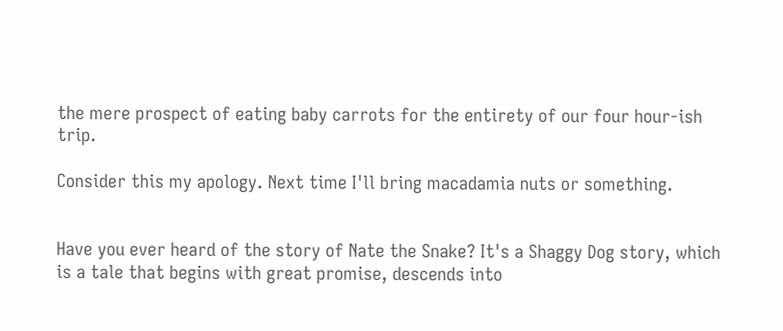the mere prospect of eating baby carrots for the entirety of our four hour-ish trip.

Consider this my apology. Next time I'll bring macadamia nuts or something.


Have you ever heard of the story of Nate the Snake? It's a Shaggy Dog story, which is a tale that begins with great promise, descends into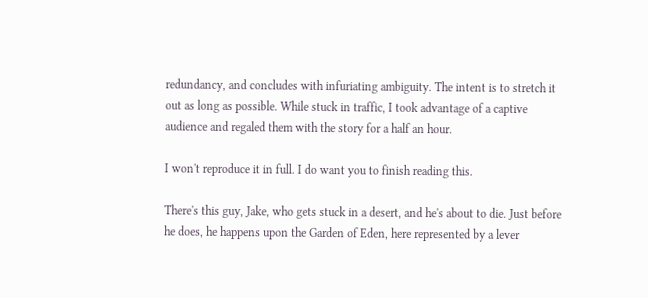redundancy, and concludes with infuriating ambiguity. The intent is to stretch it out as long as possible. While stuck in traffic, I took advantage of a captive audience and regaled them with the story for a half an hour.

I won't reproduce it in full. I do want you to finish reading this.

There's this guy, Jake, who gets stuck in a desert, and he's about to die. Just before he does, he happens upon the Garden of Eden, here represented by a lever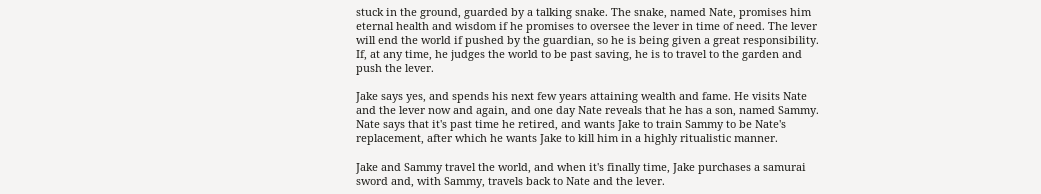stuck in the ground, guarded by a talking snake. The snake, named Nate, promises him eternal health and wisdom if he promises to oversee the lever in time of need. The lever will end the world if pushed by the guardian, so he is being given a great responsibility. If, at any time, he judges the world to be past saving, he is to travel to the garden and push the lever.

Jake says yes, and spends his next few years attaining wealth and fame. He visits Nate and the lever now and again, and one day Nate reveals that he has a son, named Sammy. Nate says that it's past time he retired, and wants Jake to train Sammy to be Nate's replacement, after which he wants Jake to kill him in a highly ritualistic manner.

Jake and Sammy travel the world, and when it's finally time, Jake purchases a samurai sword and, with Sammy, travels back to Nate and the lever.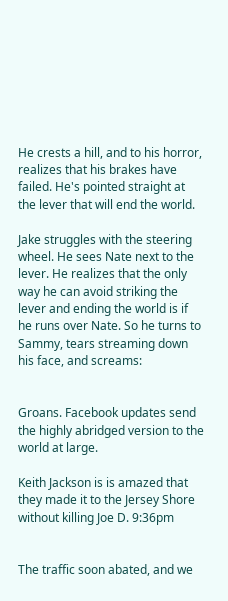He crests a hill, and to his horror, realizes that his brakes have failed. He's pointed straight at the lever that will end the world.

Jake struggles with the steering wheel. He sees Nate next to the lever. He realizes that the only way he can avoid striking the lever and ending the world is if he runs over Nate. So he turns to Sammy, tears streaming down his face, and screams:


Groans. Facebook updates send the highly abridged version to the world at large.

Keith Jackson is is amazed that they made it to the Jersey Shore without killing Joe D. 9:36pm


The traffic soon abated, and we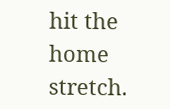hit the home stretch.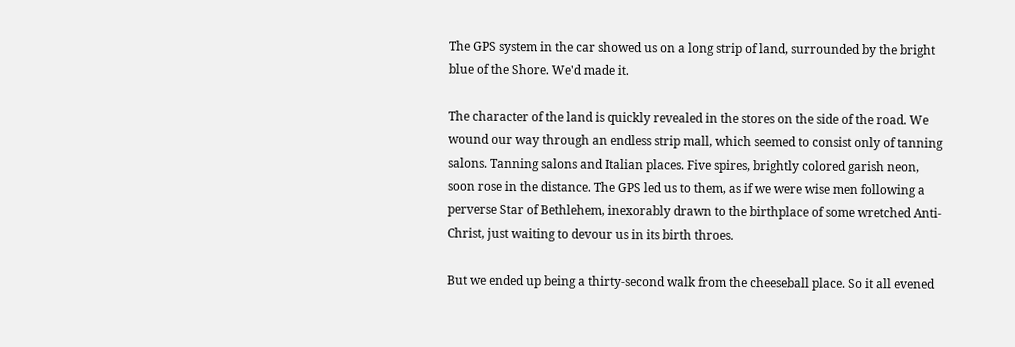The GPS system in the car showed us on a long strip of land, surrounded by the bright blue of the Shore. We'd made it.

The character of the land is quickly revealed in the stores on the side of the road. We wound our way through an endless strip mall, which seemed to consist only of tanning salons. Tanning salons and Italian places. Five spires, brightly colored garish neon, soon rose in the distance. The GPS led us to them, as if we were wise men following a perverse Star of Bethlehem, inexorably drawn to the birthplace of some wretched Anti-Christ, just waiting to devour us in its birth throes.

But we ended up being a thirty-second walk from the cheeseball place. So it all evened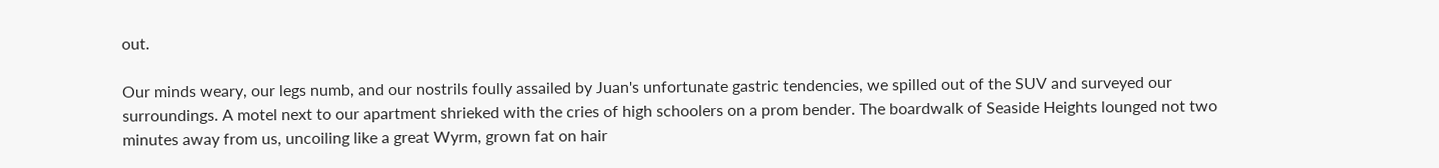out.

Our minds weary, our legs numb, and our nostrils foully assailed by Juan's unfortunate gastric tendencies, we spilled out of the SUV and surveyed our surroundings. A motel next to our apartment shrieked with the cries of high schoolers on a prom bender. The boardwalk of Seaside Heights lounged not two minutes away from us, uncoiling like a great Wyrm, grown fat on hair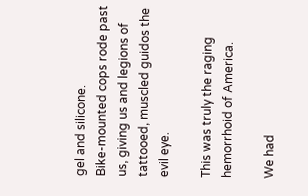gel and silicone.
Bike-mounted cops rode past us, giving us and legions of tattooed, muscled guidos the evil eye.

This was truly the raging hemorrhoid of America.

We had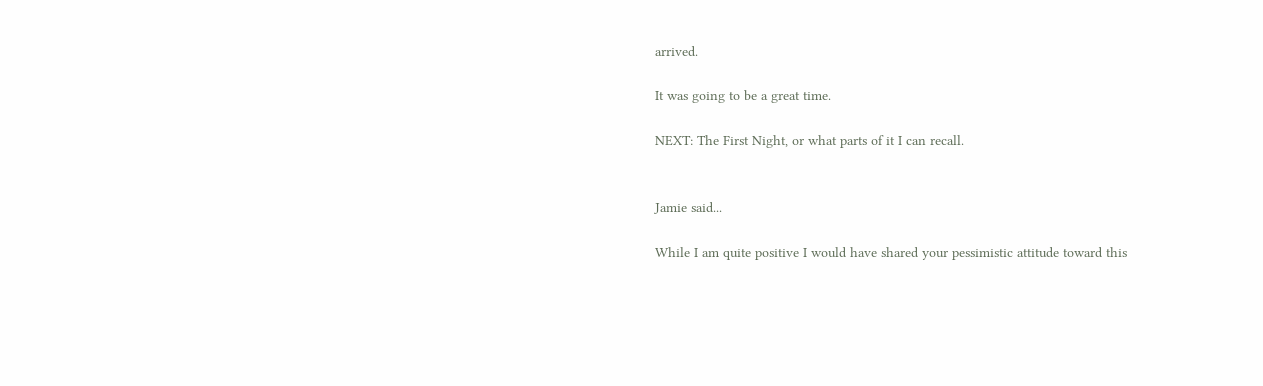arrived.

It was going to be a great time.

NEXT: The First Night, or what parts of it I can recall.


Jamie said...

While I am quite positive I would have shared your pessimistic attitude toward this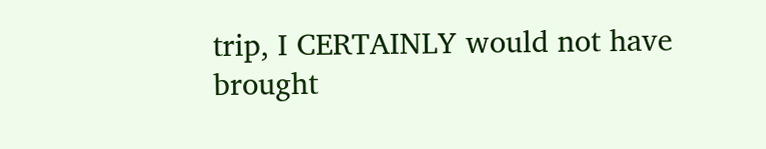trip, I CERTAINLY would not have brought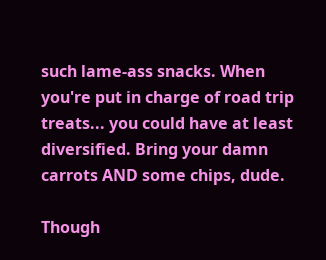such lame-ass snacks. When you're put in charge of road trip treats... you could have at least diversified. Bring your damn carrots AND some chips, dude.

Though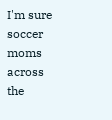I'm sure soccer moms across the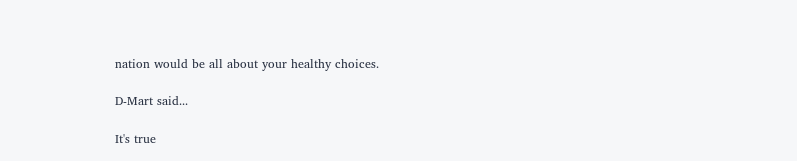nation would be all about your healthy choices.

D-Mart said...

It's true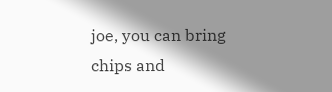joe, you can bring chips and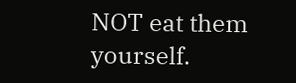NOT eat them yourself.